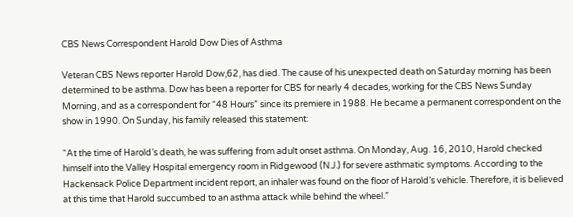CBS News Correspondent Harold Dow Dies of Asthma

Veteran CBS News reporter Harold Dow,62, has died. The cause of his unexpected death on Saturday morning has been determined to be asthma. Dow has been a reporter for CBS for nearly 4 decades, working for the CBS News Sunday Morning, and as a correspondent for “48 Hours” since its premiere in 1988. He became a permanent correspondent on the show in 1990. On Sunday, his family released this statement:

“At the time of Harold’s death, he was suffering from adult onset asthma. On Monday, Aug. 16, 2010, Harold checked himself into the Valley Hospital emergency room in Ridgewood (N.J.) for severe asthmatic symptoms. According to the Hackensack Police Department incident report, an inhaler was found on the floor of Harold’s vehicle. Therefore, it is believed at this time that Harold succumbed to an asthma attack while behind the wheel.”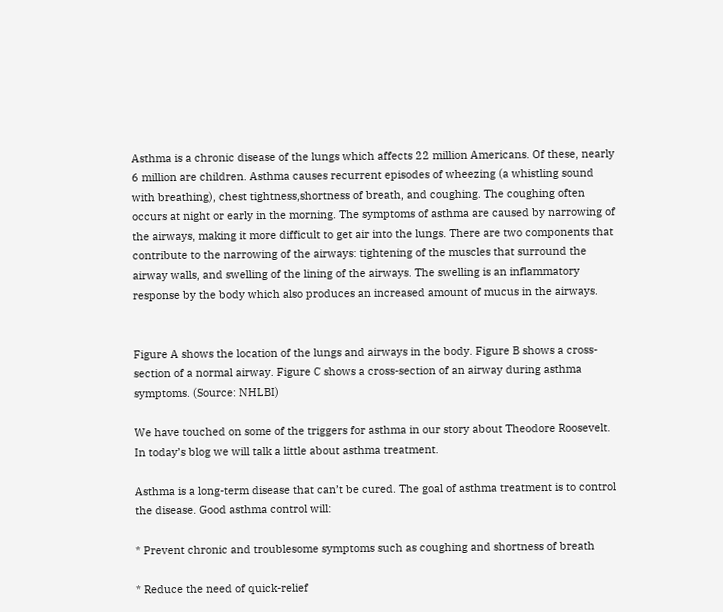Asthma is a chronic disease of the lungs which affects 22 million Americans. Of these, nearly 6 million are children. Asthma causes recurrent episodes of wheezing (a whistling sound with breathing), chest tightness,shortness of breath, and coughing. The coughing often occurs at night or early in the morning. The symptoms of asthma are caused by narrowing of the airways, making it more difficult to get air into the lungs. There are two components that contribute to the narrowing of the airways: tightening of the muscles that surround the airway walls, and swelling of the lining of the airways. The swelling is an inflammatory response by the body which also produces an increased amount of mucus in the airways.


Figure A shows the location of the lungs and airways in the body. Figure B shows a cross-section of a normal airway. Figure C shows a cross-section of an airway during asthma symptoms. (Source: NHLBI)

We have touched on some of the triggers for asthma in our story about Theodore Roosevelt. In today’s blog we will talk a little about asthma treatment.

Asthma is a long-term disease that can’t be cured. The goal of asthma treatment is to control the disease. Good asthma control will:

* Prevent chronic and troublesome symptoms such as coughing and shortness of breath

* Reduce the need of quick-relief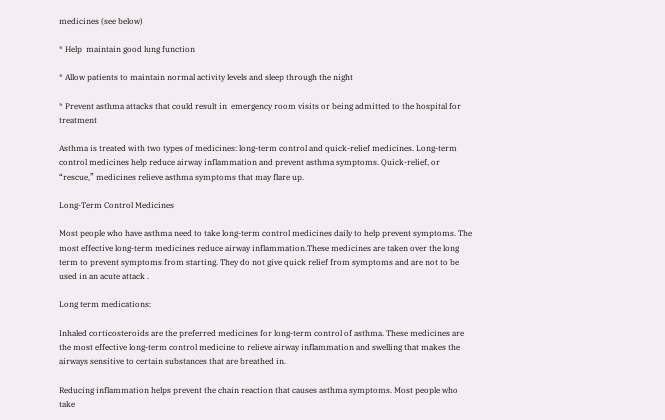medicines (see below)

* Help  maintain good lung function

* Allow patients to maintain normal activity levels and sleep through the night

* Prevent asthma attacks that could result in  emergency room visits or being admitted to the hospital for treatment

Asthma is treated with two types of medicines: long-term control and quick-relief medicines. Long-term control medicines help reduce airway inflammation and prevent asthma symptoms. Quick-relief, or “rescue,” medicines relieve asthma symptoms that may flare up.

Long-Term Control Medicines

Most people who have asthma need to take long-term control medicines daily to help prevent symptoms. The most effective long-term medicines reduce airway inflammation.These medicines are taken over the long term to prevent symptoms from starting. They do not give quick relief from symptoms and are not to be used in an acute attack .

Long term medications:

Inhaled corticosteroids are the preferred medicines for long-term control of asthma. These medicines are the most effective long-term control medicine to relieve airway inflammation and swelling that makes the airways sensitive to certain substances that are breathed in.

Reducing inflammation helps prevent the chain reaction that causes asthma symptoms. Most people who take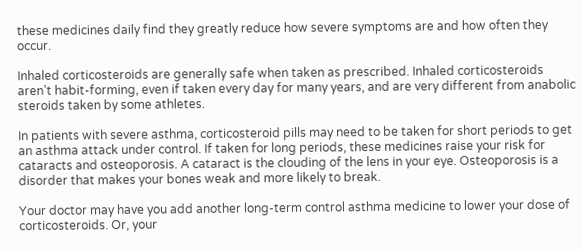these medicines daily find they greatly reduce how severe symptoms are and how often they occur.

Inhaled corticosteroids are generally safe when taken as prescribed. Inhaled corticosteroids aren’t habit-forming, even if taken every day for many years, and are very different from anabolic steroids taken by some athletes.

In patients with severe asthma, corticosteroid pills may need to be taken for short periods to get an asthma attack under control. If taken for long periods, these medicines raise your risk for cataracts and osteoporosis. A cataract is the clouding of the lens in your eye. Osteoporosis is a disorder that makes your bones weak and more likely to break.

Your doctor may have you add another long-term control asthma medicine to lower your dose of corticosteroids. Or, your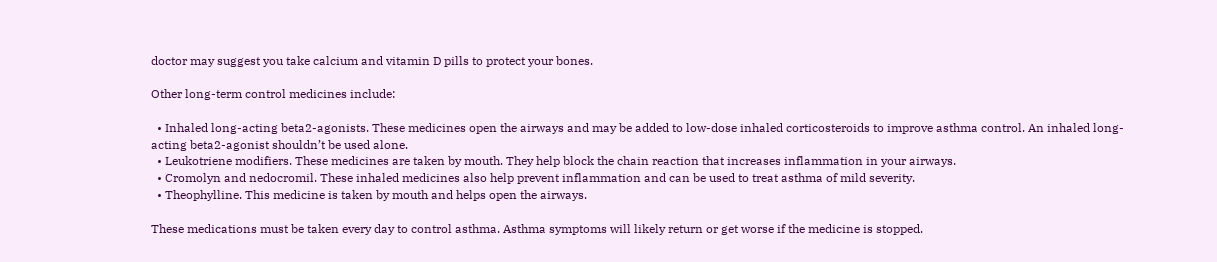doctor may suggest you take calcium and vitamin D pills to protect your bones.

Other long-term control medicines include:

  • Inhaled long-acting beta2-agonists. These medicines open the airways and may be added to low-dose inhaled corticosteroids to improve asthma control. An inhaled long-acting beta2-agonist shouldn’t be used alone.
  • Leukotriene modifiers. These medicines are taken by mouth. They help block the chain reaction that increases inflammation in your airways.
  • Cromolyn and nedocromil. These inhaled medicines also help prevent inflammation and can be used to treat asthma of mild severity.
  • Theophylline. This medicine is taken by mouth and helps open the airways.

These medications must be taken every day to control asthma. Asthma symptoms will likely return or get worse if the medicine is stopped.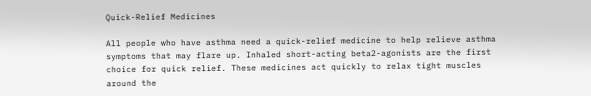Quick-Relief Medicines

All people who have asthma need a quick-relief medicine to help relieve asthma symptoms that may flare up. Inhaled short-acting beta2-agonists are the first choice for quick relief. These medicines act quickly to relax tight muscles around the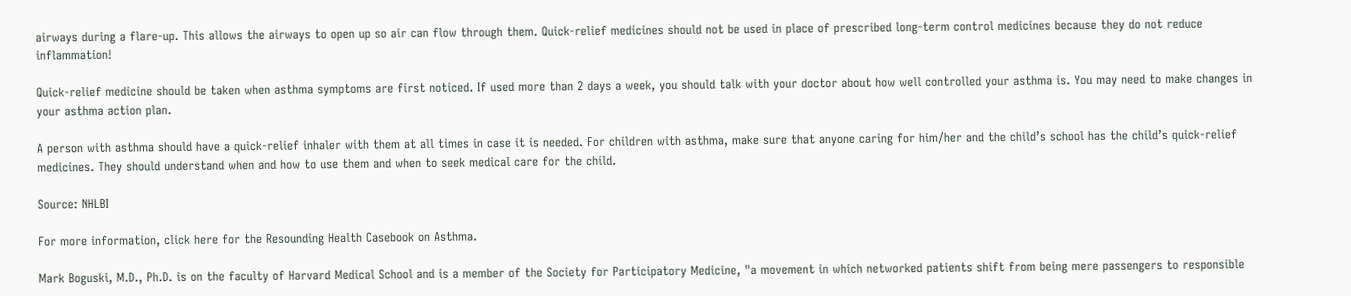airways during a flare-up. This allows the airways to open up so air can flow through them. Quick-relief medicines should not be used in place of prescribed long-term control medicines because they do not reduce inflammation!

Quick-relief medicine should be taken when asthma symptoms are first noticed. If used more than 2 days a week, you should talk with your doctor about how well controlled your asthma is. You may need to make changes in your asthma action plan.

A person with asthma should have a quick-relief inhaler with them at all times in case it is needed. For children with asthma, make sure that anyone caring for him/her and the child’s school has the child’s quick-relief medicines. They should understand when and how to use them and when to seek medical care for the child.

Source: NHLBI

For more information, click here for the Resounding Health Casebook on Asthma.

Mark Boguski, M.D., Ph.D. is on the faculty of Harvard Medical School and is a member of the Society for Participatory Medicine, "a movement in which networked patients shift from being mere passengers to responsible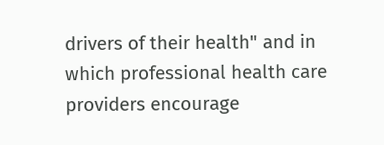drivers of their health" and in which professional health care providers encourage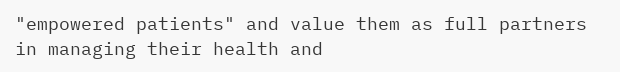"empowered patients" and value them as full partners in managing their health and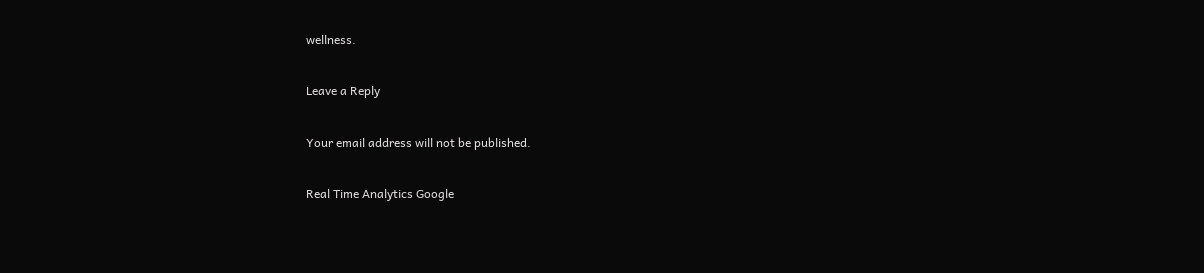wellness.

Leave a Reply

Your email address will not be published.

Real Time Analytics Google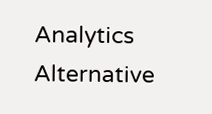Analytics Alternative